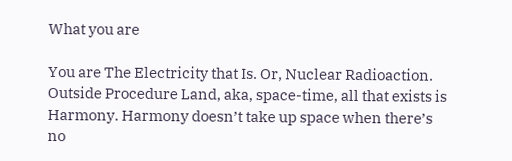What you are

You are The Electricity that Is. Or, Nuclear Radioaction. Outside Procedure Land, aka, space-time, all that exists is Harmony. Harmony doesn’t take up space when there’s no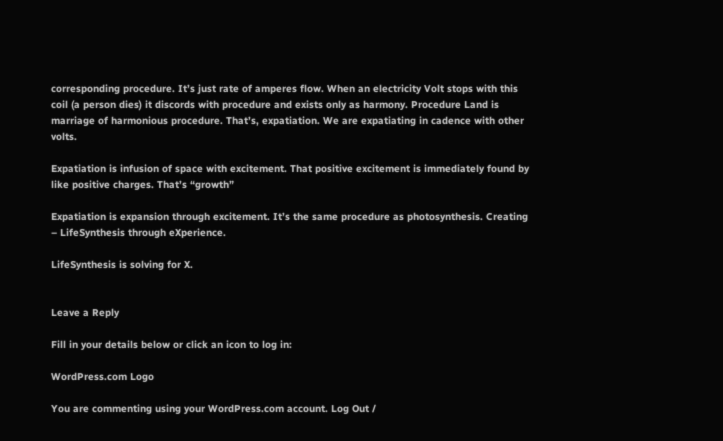corresponding procedure. It’s just rate of amperes flow. When an electricity Volt stops with this coil (a person dies) it discords with procedure and exists only as harmony. Procedure Land is marriage of harmonious procedure. That’s, expatiation. We are expatiating in cadence with other volts.

Expatiation is infusion of space with excitement. That positive excitement is immediately found by like positive charges. That’s “growth”

Expatiation is expansion through excitement. It’s the same procedure as photosynthesis. Creating – LifeSynthesis through eXperience.

LifeSynthesis is solving for X.


Leave a Reply

Fill in your details below or click an icon to log in:

WordPress.com Logo

You are commenting using your WordPress.com account. Log Out /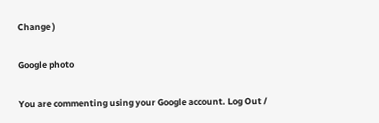Change )

Google photo

You are commenting using your Google account. Log Out /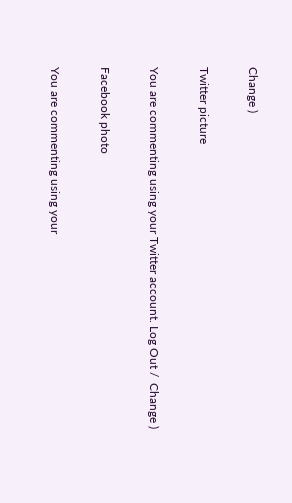Change )

Twitter picture

You are commenting using your Twitter account. Log Out /  Change )

Facebook photo

You are commenting using your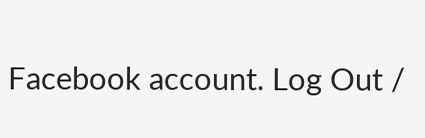Facebook account. Log Out /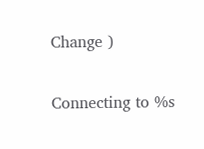Change )

Connecting to %s